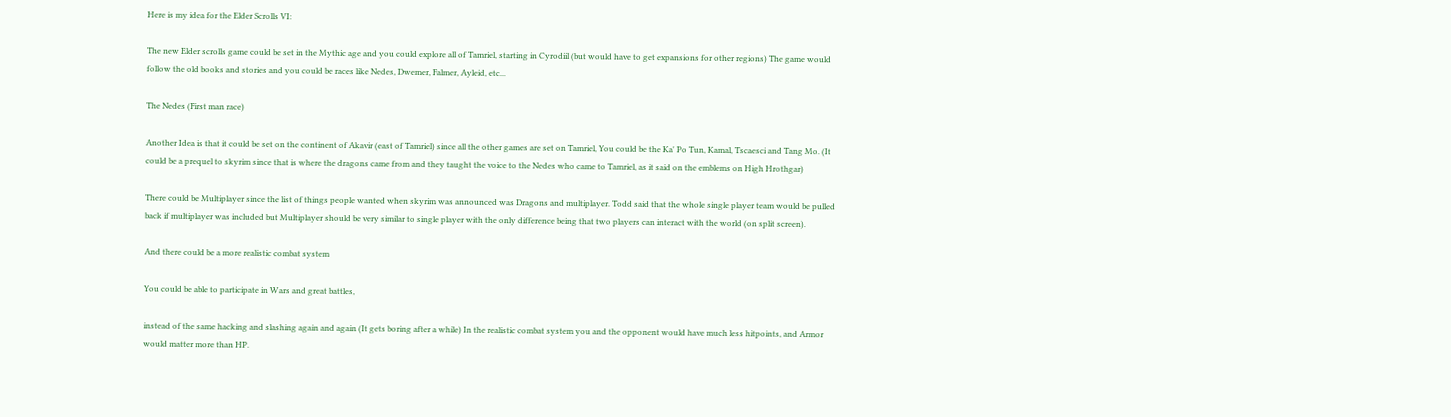Here is my idea for the Elder Scrolls VI:

The new Elder scrolls game could be set in the Mythic age and you could explore all of Tamriel, starting in Cyrodiil (but would have to get expansions for other regions) The game would follow the old books and stories and you could be races like Nedes, Dwemer, Falmer, Ayleid, etc...

The Nedes (First man race)

Another Idea is that it could be set on the continent of Akavir (east of Tamriel) since all the other games are set on Tamriel, You could be the Ka' Po Tun, Kamal, Tscaesci and Tang Mo. (It could be a prequel to skyrim since that is where the dragons came from and they taught the voice to the Nedes who came to Tamriel, as it said on the emblems on High Hrothgar)

There could be Multiplayer since the list of things people wanted when skyrim was announced was Dragons and multiplayer. Todd said that the whole single player team would be pulled back if multiplayer was included but Multiplayer should be very similar to single player with the only difference being that two players can interact with the world (on split screen).

And there could be a more realistic combat system

You could be able to participate in Wars and great battles,

instead of the same hacking and slashing again and again (It gets boring after a while) In the realistic combat system you and the opponent would have much less hitpoints, and Armor would matter more than HP.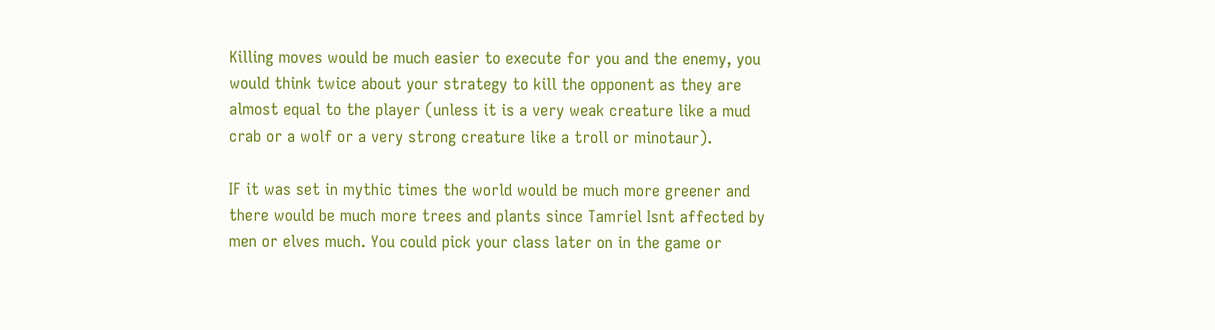Killing moves would be much easier to execute for you and the enemy, you would think twice about your strategy to kill the opponent as they are almost equal to the player (unless it is a very weak creature like a mud crab or a wolf or a very strong creature like a troll or minotaur).

IF it was set in mythic times the world would be much more greener and there would be much more trees and plants since Tamriel Isnt affected by men or elves much. You could pick your class later on in the game or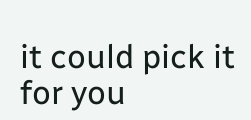it could pick it for you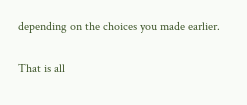depending on the choices you made earlier.

That is all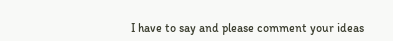I have to say and please comment your ideas